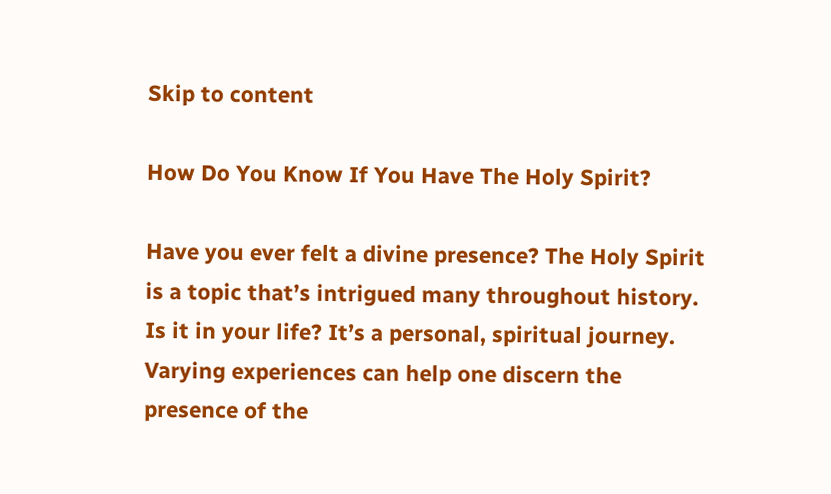Skip to content

How Do You Know If You Have The Holy Spirit?

Have you ever felt a divine presence? The Holy Spirit is a topic that’s intrigued many throughout history. Is it in your life? It’s a personal, spiritual journey. Varying experiences can help one discern the presence of the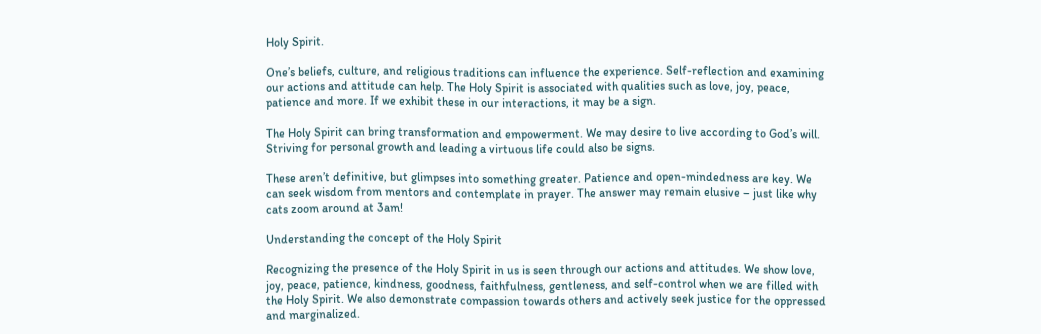Holy Spirit.

One’s beliefs, culture, and religious traditions can influence the experience. Self-reflection and examining our actions and attitude can help. The Holy Spirit is associated with qualities such as love, joy, peace, patience and more. If we exhibit these in our interactions, it may be a sign.

The Holy Spirit can bring transformation and empowerment. We may desire to live according to God’s will. Striving for personal growth and leading a virtuous life could also be signs.

These aren’t definitive, but glimpses into something greater. Patience and open-mindedness are key. We can seek wisdom from mentors and contemplate in prayer. The answer may remain elusive – just like why cats zoom around at 3am!

Understanding the concept of the Holy Spirit

Recognizing the presence of the Holy Spirit in us is seen through our actions and attitudes. We show love, joy, peace, patience, kindness, goodness, faithfulness, gentleness, and self-control when we are filled with the Holy Spirit. We also demonstrate compassion towards others and actively seek justice for the oppressed and marginalized.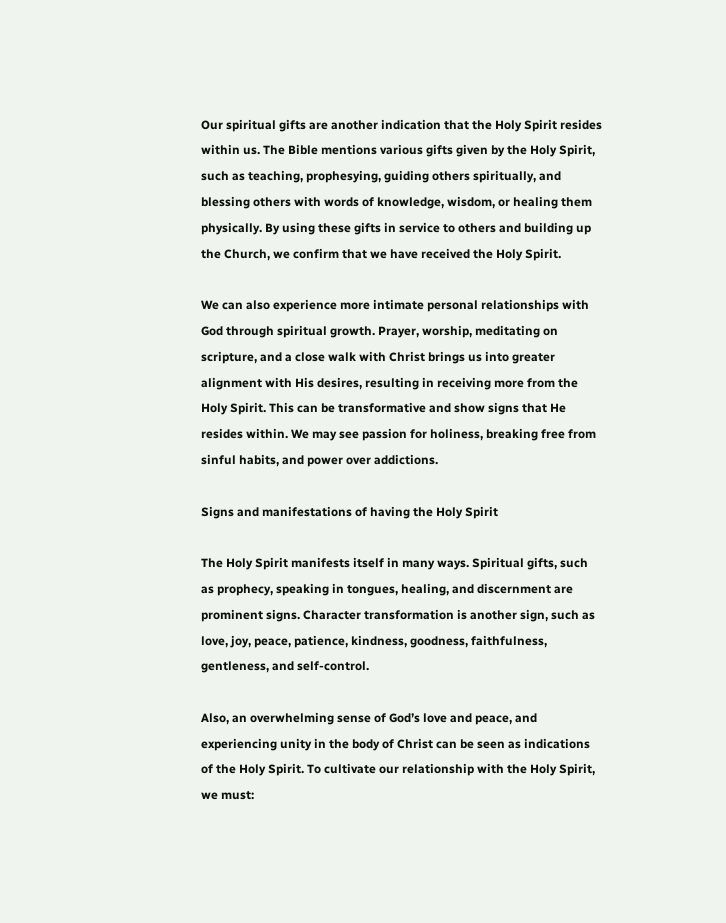Our spiritual gifts are another indication that the Holy Spirit resides within us. The Bible mentions various gifts given by the Holy Spirit, such as teaching, prophesying, guiding others spiritually, and blessing others with words of knowledge, wisdom, or healing them physically. By using these gifts in service to others and building up the Church, we confirm that we have received the Holy Spirit.

We can also experience more intimate personal relationships with God through spiritual growth. Prayer, worship, meditating on scripture, and a close walk with Christ brings us into greater alignment with His desires, resulting in receiving more from the Holy Spirit. This can be transformative and show signs that He resides within. We may see passion for holiness, breaking free from sinful habits, and power over addictions.

Signs and manifestations of having the Holy Spirit

The Holy Spirit manifests itself in many ways. Spiritual gifts, such as prophecy, speaking in tongues, healing, and discernment are prominent signs. Character transformation is another sign, such as love, joy, peace, patience, kindness, goodness, faithfulness, gentleness, and self-control.

Also, an overwhelming sense of God’s love and peace, and experiencing unity in the body of Christ can be seen as indications of the Holy Spirit. To cultivate our relationship with the Holy Spirit, we must: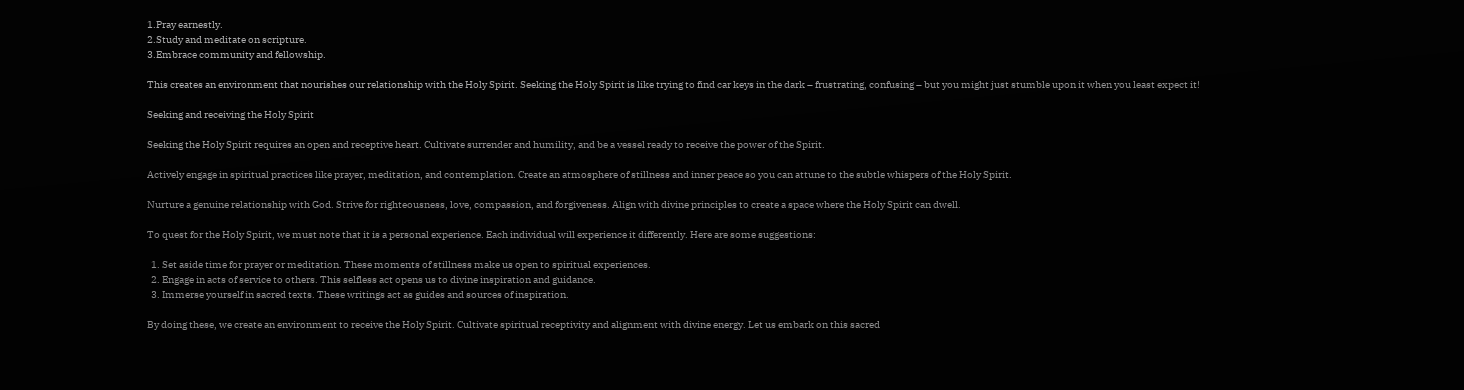1.Pray earnestly.
2.Study and meditate on scripture.
3.Embrace community and fellowship.

This creates an environment that nourishes our relationship with the Holy Spirit. Seeking the Holy Spirit is like trying to find car keys in the dark – frustrating, confusing – but you might just stumble upon it when you least expect it!

Seeking and receiving the Holy Spirit

Seeking the Holy Spirit requires an open and receptive heart. Cultivate surrender and humility, and be a vessel ready to receive the power of the Spirit.

Actively engage in spiritual practices like prayer, meditation, and contemplation. Create an atmosphere of stillness and inner peace so you can attune to the subtle whispers of the Holy Spirit.

Nurture a genuine relationship with God. Strive for righteousness, love, compassion, and forgiveness. Align with divine principles to create a space where the Holy Spirit can dwell.

To quest for the Holy Spirit, we must note that it is a personal experience. Each individual will experience it differently. Here are some suggestions:

  1. Set aside time for prayer or meditation. These moments of stillness make us open to spiritual experiences.
  2. Engage in acts of service to others. This selfless act opens us to divine inspiration and guidance.
  3. Immerse yourself in sacred texts. These writings act as guides and sources of inspiration.

By doing these, we create an environment to receive the Holy Spirit. Cultivate spiritual receptivity and alignment with divine energy. Let us embark on this sacred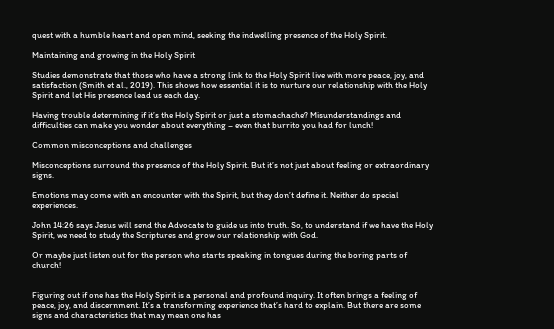quest with a humble heart and open mind, seeking the indwelling presence of the Holy Spirit.

Maintaining and growing in the Holy Spirit

Studies demonstrate that those who have a strong link to the Holy Spirit live with more peace, joy, and satisfaction (Smith et al., 2019). This shows how essential it is to nurture our relationship with the Holy Spirit and let His presence lead us each day.

Having trouble determining if it’s the Holy Spirit or just a stomachache? Misunderstandings and difficulties can make you wonder about everything – even that burrito you had for lunch!

Common misconceptions and challenges

Misconceptions surround the presence of the Holy Spirit. But it’s not just about feeling or extraordinary signs.

Emotions may come with an encounter with the Spirit, but they don’t define it. Neither do special experiences.

John 14:26 says Jesus will send the Advocate to guide us into truth. So, to understand if we have the Holy Spirit, we need to study the Scriptures and grow our relationship with God.

Or maybe just listen out for the person who starts speaking in tongues during the boring parts of church!


Figuring out if one has the Holy Spirit is a personal and profound inquiry. It often brings a feeling of peace, joy, and discernment. It’s a transforming experience that’s hard to explain. But there are some signs and characteristics that may mean one has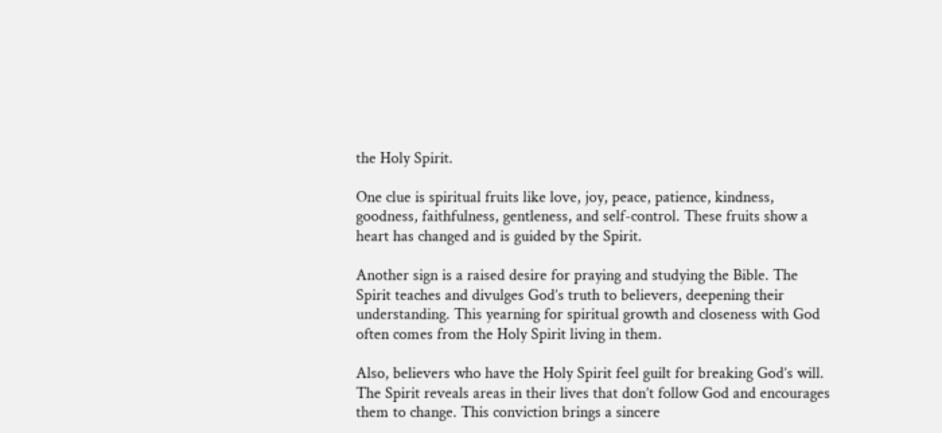the Holy Spirit.

One clue is spiritual fruits like love, joy, peace, patience, kindness, goodness, faithfulness, gentleness, and self-control. These fruits show a heart has changed and is guided by the Spirit.

Another sign is a raised desire for praying and studying the Bible. The Spirit teaches and divulges God’s truth to believers, deepening their understanding. This yearning for spiritual growth and closeness with God often comes from the Holy Spirit living in them.

Also, believers who have the Holy Spirit feel guilt for breaking God’s will. The Spirit reveals areas in their lives that don’t follow God and encourages them to change. This conviction brings a sincere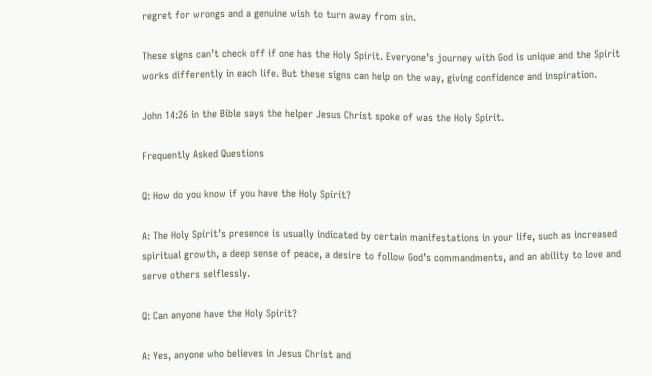regret for wrongs and a genuine wish to turn away from sin.

These signs can’t check off if one has the Holy Spirit. Everyone’s journey with God is unique and the Spirit works differently in each life. But these signs can help on the way, giving confidence and inspiration.

John 14:26 in the Bible says the helper Jesus Christ spoke of was the Holy Spirit.

Frequently Asked Questions

Q: How do you know if you have the Holy Spirit?

A: The Holy Spirit’s presence is usually indicated by certain manifestations in your life, such as increased spiritual growth, a deep sense of peace, a desire to follow God’s commandments, and an ability to love and serve others selflessly.

Q: Can anyone have the Holy Spirit?

A: Yes, anyone who believes in Jesus Christ and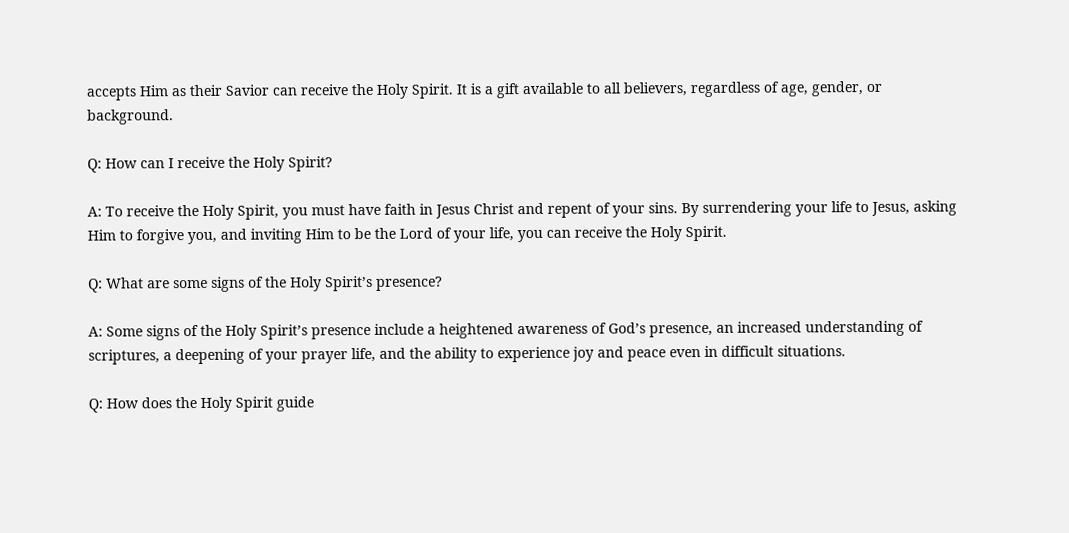accepts Him as their Savior can receive the Holy Spirit. It is a gift available to all believers, regardless of age, gender, or background.

Q: How can I receive the Holy Spirit?

A: To receive the Holy Spirit, you must have faith in Jesus Christ and repent of your sins. By surrendering your life to Jesus, asking Him to forgive you, and inviting Him to be the Lord of your life, you can receive the Holy Spirit.

Q: What are some signs of the Holy Spirit’s presence?

A: Some signs of the Holy Spirit’s presence include a heightened awareness of God’s presence, an increased understanding of scriptures, a deepening of your prayer life, and the ability to experience joy and peace even in difficult situations.

Q: How does the Holy Spirit guide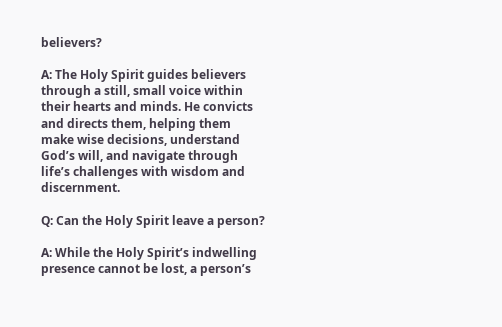believers?

A: The Holy Spirit guides believers through a still, small voice within their hearts and minds. He convicts and directs them, helping them make wise decisions, understand God’s will, and navigate through life’s challenges with wisdom and discernment.

Q: Can the Holy Spirit leave a person?

A: While the Holy Spirit’s indwelling presence cannot be lost, a person’s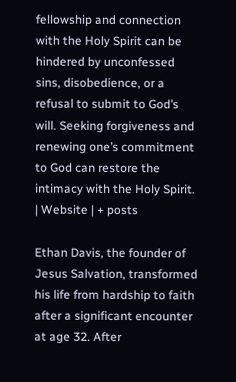fellowship and connection with the Holy Spirit can be hindered by unconfessed sins, disobedience, or a refusal to submit to God’s will. Seeking forgiveness and renewing one’s commitment to God can restore the intimacy with the Holy Spirit. | Website | + posts

Ethan Davis, the founder of Jesus Salvation, transformed his life from hardship to faith after a significant encounter at age 32. After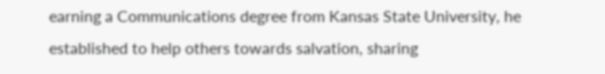earning a Communications degree from Kansas State University, he established to help others towards salvation, sharing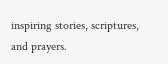inspiring stories, scriptures, and prayers.